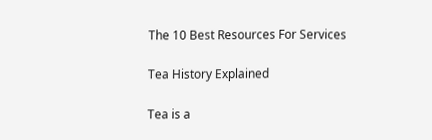The 10 Best Resources For Services

Tea History Explained

Tea is a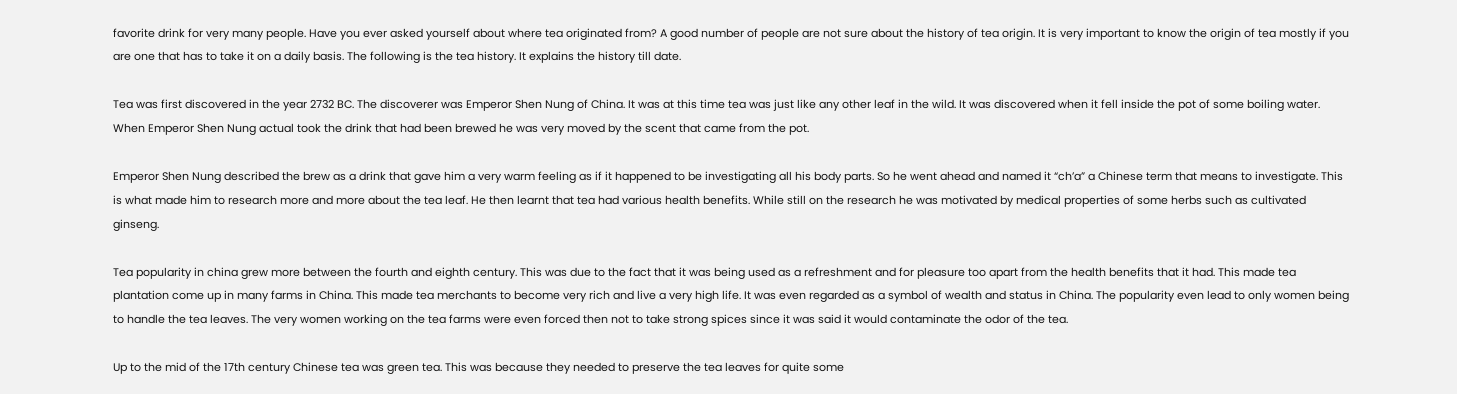favorite drink for very many people. Have you ever asked yourself about where tea originated from? A good number of people are not sure about the history of tea origin. It is very important to know the origin of tea mostly if you are one that has to take it on a daily basis. The following is the tea history. It explains the history till date.

Tea was first discovered in the year 2732 BC. The discoverer was Emperor Shen Nung of China. It was at this time tea was just like any other leaf in the wild. It was discovered when it fell inside the pot of some boiling water. When Emperor Shen Nung actual took the drink that had been brewed he was very moved by the scent that came from the pot.

Emperor Shen Nung described the brew as a drink that gave him a very warm feeling as if it happened to be investigating all his body parts. So he went ahead and named it “ch’a” a Chinese term that means to investigate. This is what made him to research more and more about the tea leaf. He then learnt that tea had various health benefits. While still on the research he was motivated by medical properties of some herbs such as cultivated ginseng.

Tea popularity in china grew more between the fourth and eighth century. This was due to the fact that it was being used as a refreshment and for pleasure too apart from the health benefits that it had. This made tea plantation come up in many farms in China. This made tea merchants to become very rich and live a very high life. It was even regarded as a symbol of wealth and status in China. The popularity even lead to only women being to handle the tea leaves. The very women working on the tea farms were even forced then not to take strong spices since it was said it would contaminate the odor of the tea.

Up to the mid of the 17th century Chinese tea was green tea. This was because they needed to preserve the tea leaves for quite some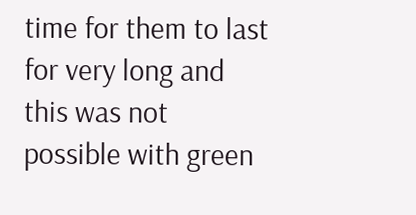time for them to last for very long and this was not possible with green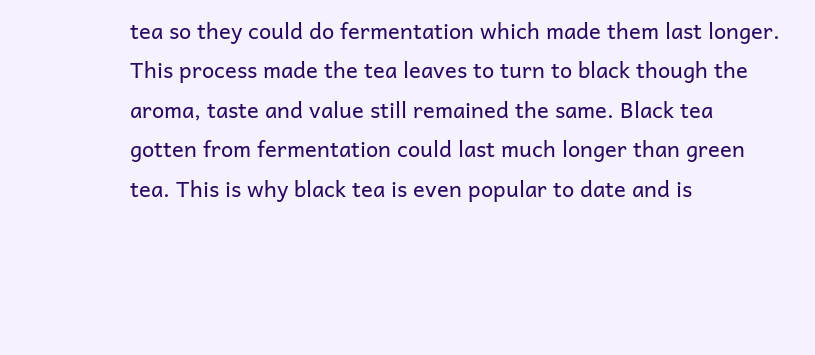tea so they could do fermentation which made them last longer. This process made the tea leaves to turn to black though the aroma, taste and value still remained the same. Black tea gotten from fermentation could last much longer than green tea. This is why black tea is even popular to date and is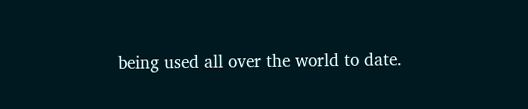being used all over the world to date.